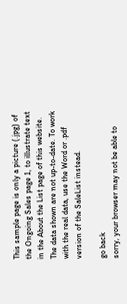This sample page is only a picture (.jpg) of the Ongoing Sales page 1, to illustrate text in the About the List page of this website. The data shown are not up-to-date. To work with the real data, use the Word or .pdf version of the SaleList instead.

go back
sorry, your browser may not be able to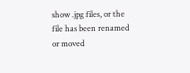show .jpg files, or the file has been renamed or moved